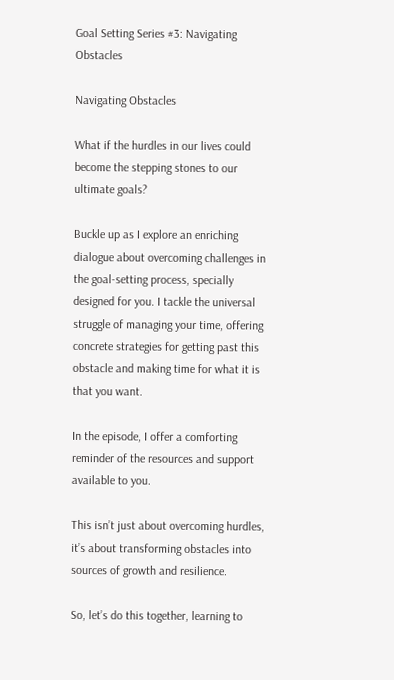Goal Setting Series #3: Navigating Obstacles

Navigating Obstacles

What if the hurdles in our lives could become the stepping stones to our ultimate goals?

Buckle up as I explore an enriching dialogue about overcoming challenges in the goal-setting process, specially designed for you. I tackle the universal struggle of managing your time, offering concrete strategies for getting past this obstacle and making time for what it is that you want.

In the episode, I offer a comforting reminder of the resources and support available to you.

This isn’t just about overcoming hurdles, it’s about transforming obstacles into sources of growth and resilience.

So, let’s do this together, learning to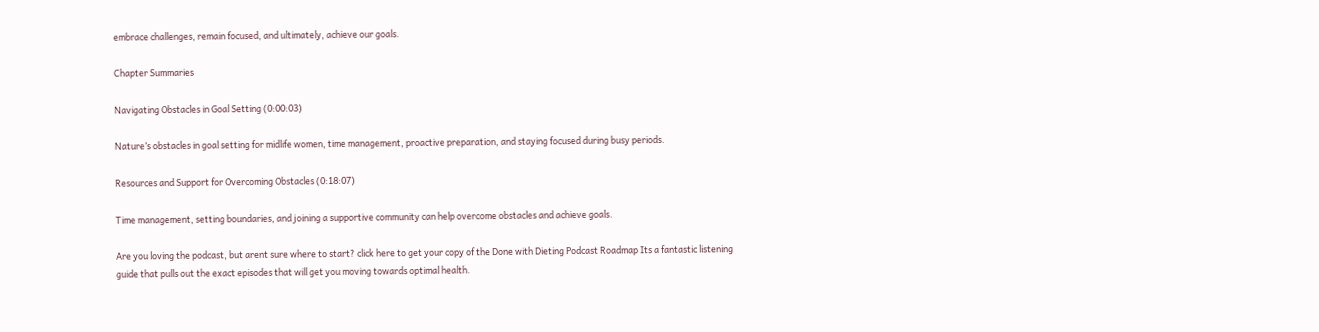embrace challenges, remain focused, and ultimately, achieve our goals.

Chapter Summaries

Navigating Obstacles in Goal Setting (0:00:03)

Nature’s obstacles in goal setting for midlife women, time management, proactive preparation, and staying focused during busy periods.

Resources and Support for Overcoming Obstacles (0:18:07)

Time management, setting boundaries, and joining a supportive community can help overcome obstacles and achieve goals.

Are you loving the podcast, but arent sure where to start? click here to get your copy of the Done with Dieting Podcast Roadmap Its a fantastic listening guide that pulls out the exact episodes that will get you moving towards optimal health.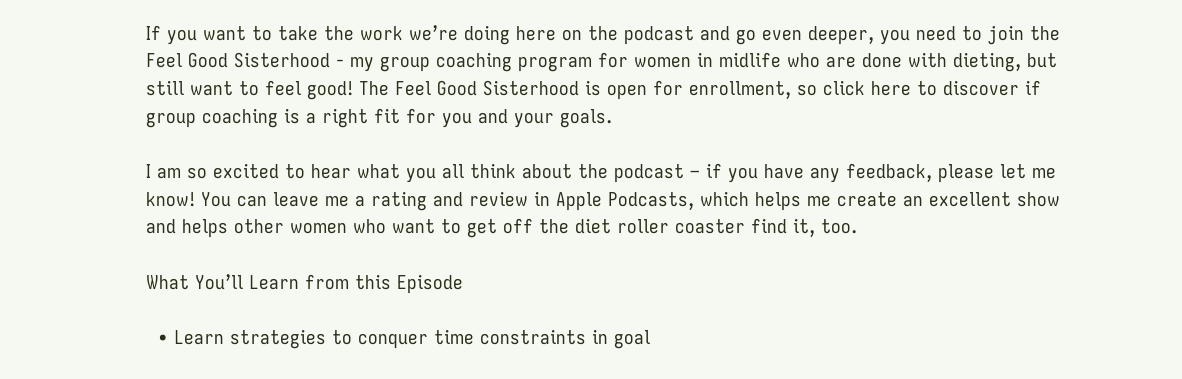If you want to take the work we’re doing here on the podcast and go even deeper, you need to join the Feel Good Sisterhood - my group coaching program for women in midlife who are done with dieting, but still want to feel good! The Feel Good Sisterhood is open for enrollment, so click here to discover if group coaching is a right fit for you and your goals.

I am so excited to hear what you all think about the podcast – if you have any feedback, please let me know! You can leave me a rating and review in Apple Podcasts, which helps me create an excellent show and helps other women who want to get off the diet roller coaster find it, too.

What You’ll Learn from this Episode

  • Learn strategies to conquer time constraints in goal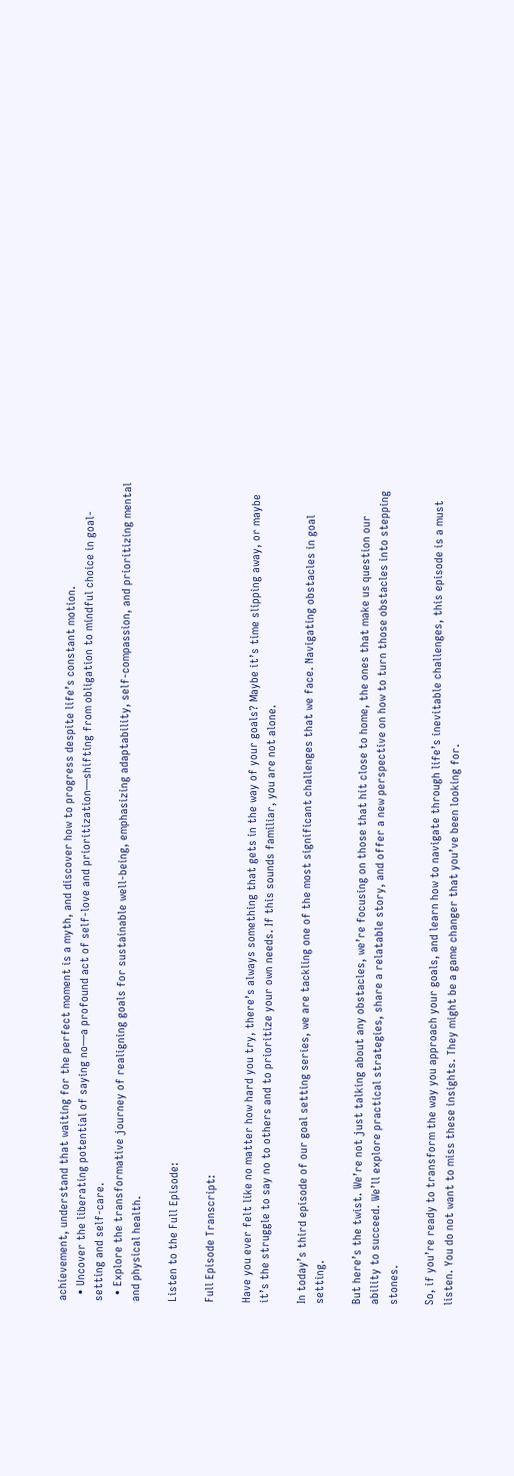achievement, understand that waiting for the perfect moment is a myth, and discover how to progress despite life’s constant motion.
  • Uncover the liberating potential of saying no—a profound act of self-love and prioritization—shifting from obligation to mindful choice in goal-setting and self-care.
  • Explore the transformative journey of realigning goals for sustainable well-being, emphasizing adaptability, self-compassion, and prioritizing mental and physical health.

Listen to the Full Episode:

Full Episode Transcript:

Have you ever felt like no matter how hard you try, there’s always something that gets in the way of your goals? Maybe it’s time slipping away, or maybe it’s the struggle to say no to others and to prioritize your own needs. If this sounds familiar, you are not alone.

In today’s third episode of our goal setting series, we are tackling one of the most significant challenges that we face. Navigating obstacles in goal setting.

But here’s the twist. We’re not just talking about any obstacles, we’re focusing on those that hit close to home, the ones that make us question our ability to succeed. We’ll explore practical strategies, share a relatable story, and offer a new perspective on how to turn those obstacles into stepping stones.

So, if you’re ready to transform the way you approach your goals, and learn how to navigate through life’s inevitable challenges, this episode is a must listen. You do not want to miss these insights. They might be a game changer that you’ve been looking for.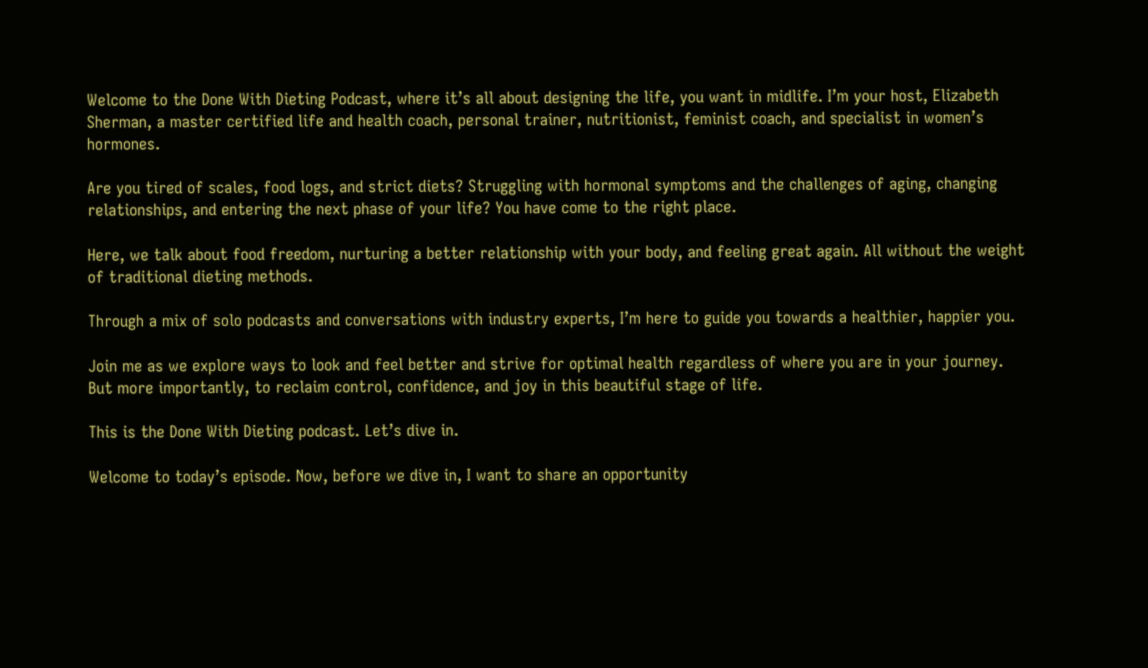Welcome to the Done With Dieting Podcast, where it’s all about designing the life, you want in midlife. I’m your host, Elizabeth Sherman, a master certified life and health coach, personal trainer, nutritionist, feminist coach, and specialist in women’s hormones.

Are you tired of scales, food logs, and strict diets? Struggling with hormonal symptoms and the challenges of aging, changing relationships, and entering the next phase of your life? You have come to the right place.

Here, we talk about food freedom, nurturing a better relationship with your body, and feeling great again. All without the weight of traditional dieting methods.

Through a mix of solo podcasts and conversations with industry experts, I’m here to guide you towards a healthier, happier you.

Join me as we explore ways to look and feel better and strive for optimal health regardless of where you are in your journey. But more importantly, to reclaim control, confidence, and joy in this beautiful stage of life.

This is the Done With Dieting podcast. Let’s dive in.

Welcome to today’s episode. Now, before we dive in, I want to share an opportunity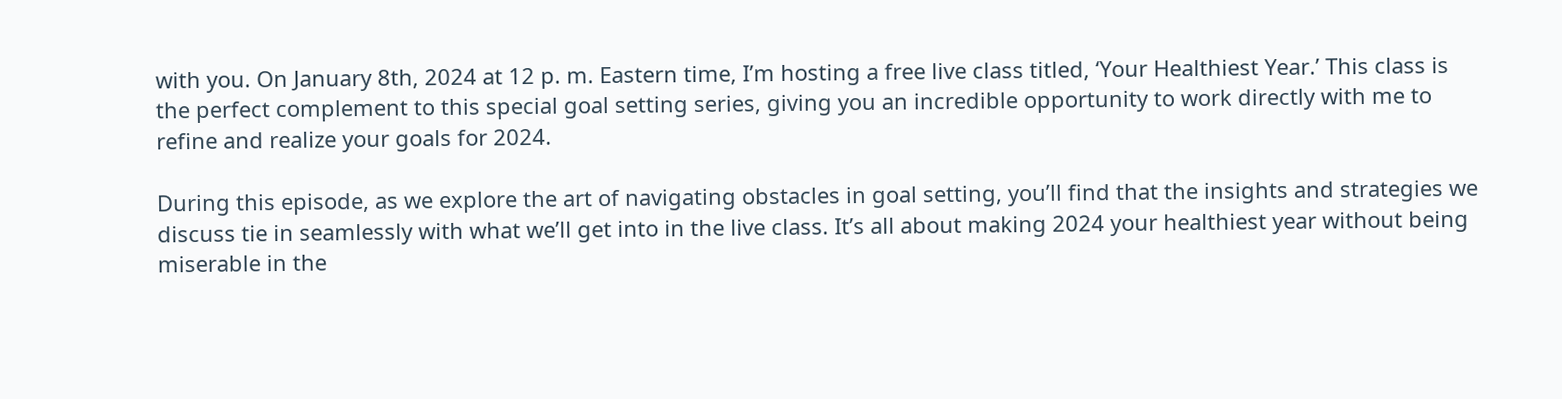with you. On January 8th, 2024 at 12 p. m. Eastern time, I’m hosting a free live class titled, ‘Your Healthiest Year.’ This class is the perfect complement to this special goal setting series, giving you an incredible opportunity to work directly with me to refine and realize your goals for 2024.

During this episode, as we explore the art of navigating obstacles in goal setting, you’ll find that the insights and strategies we discuss tie in seamlessly with what we’ll get into in the live class. It’s all about making 2024 your healthiest year without being miserable in the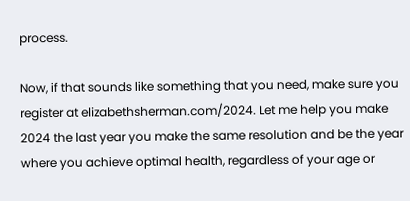process.

Now, if that sounds like something that you need, make sure you register at elizabethsherman.com/2024. Let me help you make 2024 the last year you make the same resolution and be the year where you achieve optimal health, regardless of your age or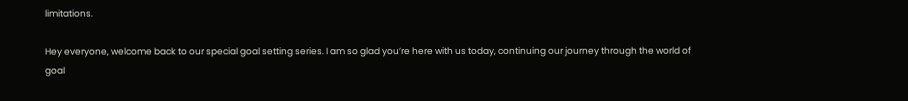limitations.

Hey everyone, welcome back to our special goal setting series. I am so glad you’re here with us today, continuing our journey through the world of goal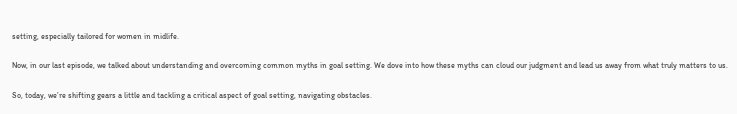setting, especially tailored for women in midlife.

Now, in our last episode, we talked about understanding and overcoming common myths in goal setting. We dove into how these myths can cloud our judgment and lead us away from what truly matters to us.

So, today, we’re shifting gears a little and tackling a critical aspect of goal setting, navigating obstacles.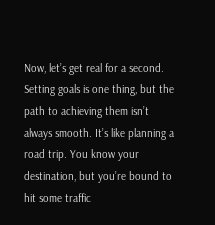Now, let’s get real for a second. Setting goals is one thing, but the path to achieving them isn’t always smooth. It’s like planning a road trip. You know your destination, but you’re bound to hit some traffic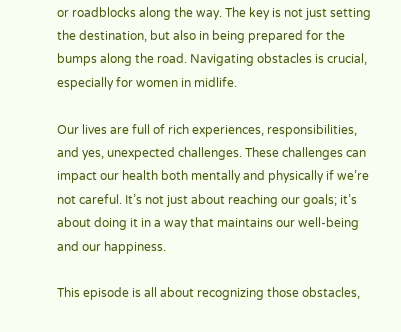or roadblocks along the way. The key is not just setting the destination, but also in being prepared for the bumps along the road. Navigating obstacles is crucial, especially for women in midlife.

Our lives are full of rich experiences, responsibilities, and yes, unexpected challenges. These challenges can impact our health both mentally and physically if we’re not careful. It’s not just about reaching our goals; it’s about doing it in a way that maintains our well-being and our happiness.

This episode is all about recognizing those obstacles,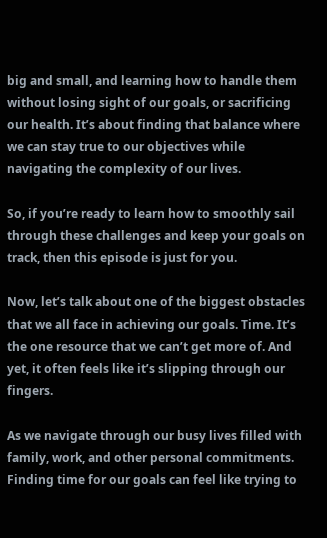big and small, and learning how to handle them without losing sight of our goals, or sacrificing our health. It’s about finding that balance where we can stay true to our objectives while navigating the complexity of our lives.

So, if you’re ready to learn how to smoothly sail through these challenges and keep your goals on track, then this episode is just for you.

Now, let’s talk about one of the biggest obstacles that we all face in achieving our goals. Time. It’s the one resource that we can’t get more of. And yet, it often feels like it’s slipping through our fingers.

As we navigate through our busy lives filled with family, work, and other personal commitments. Finding time for our goals can feel like trying to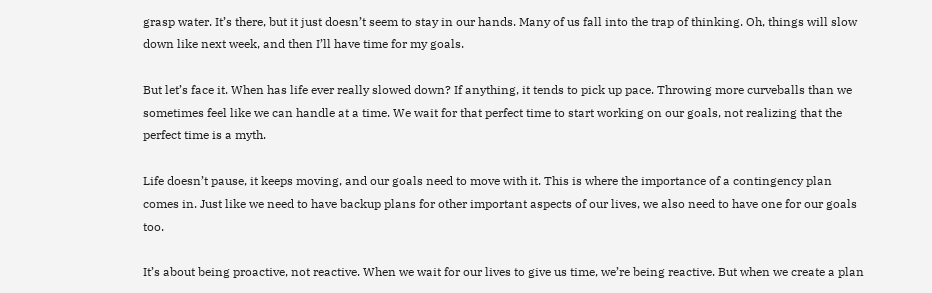grasp water. It’s there, but it just doesn’t seem to stay in our hands. Many of us fall into the trap of thinking. Oh, things will slow down like next week, and then I’ll have time for my goals.

But let’s face it. When has life ever really slowed down? If anything, it tends to pick up pace. Throwing more curveballs than we sometimes feel like we can handle at a time. We wait for that perfect time to start working on our goals, not realizing that the perfect time is a myth.

Life doesn’t pause, it keeps moving, and our goals need to move with it. This is where the importance of a contingency plan comes in. Just like we need to have backup plans for other important aspects of our lives, we also need to have one for our goals too.

It’s about being proactive, not reactive. When we wait for our lives to give us time, we’re being reactive. But when we create a plan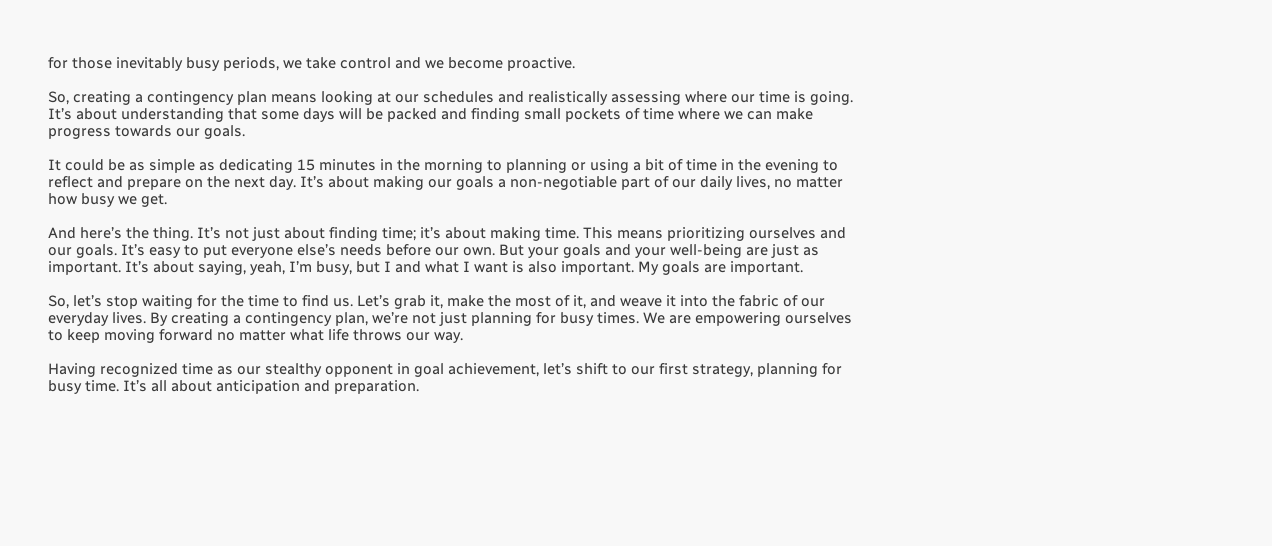for those inevitably busy periods, we take control and we become proactive.

So, creating a contingency plan means looking at our schedules and realistically assessing where our time is going. It’s about understanding that some days will be packed and finding small pockets of time where we can make progress towards our goals.

It could be as simple as dedicating 15 minutes in the morning to planning or using a bit of time in the evening to reflect and prepare on the next day. It’s about making our goals a non-negotiable part of our daily lives, no matter how busy we get.

And here’s the thing. It’s not just about finding time; it’s about making time. This means prioritizing ourselves and our goals. It’s easy to put everyone else’s needs before our own. But your goals and your well-being are just as important. It’s about saying, yeah, I’m busy, but I and what I want is also important. My goals are important.

So, let’s stop waiting for the time to find us. Let’s grab it, make the most of it, and weave it into the fabric of our everyday lives. By creating a contingency plan, we’re not just planning for busy times. We are empowering ourselves to keep moving forward no matter what life throws our way.

Having recognized time as our stealthy opponent in goal achievement, let’s shift to our first strategy, planning for busy time. It’s all about anticipation and preparation.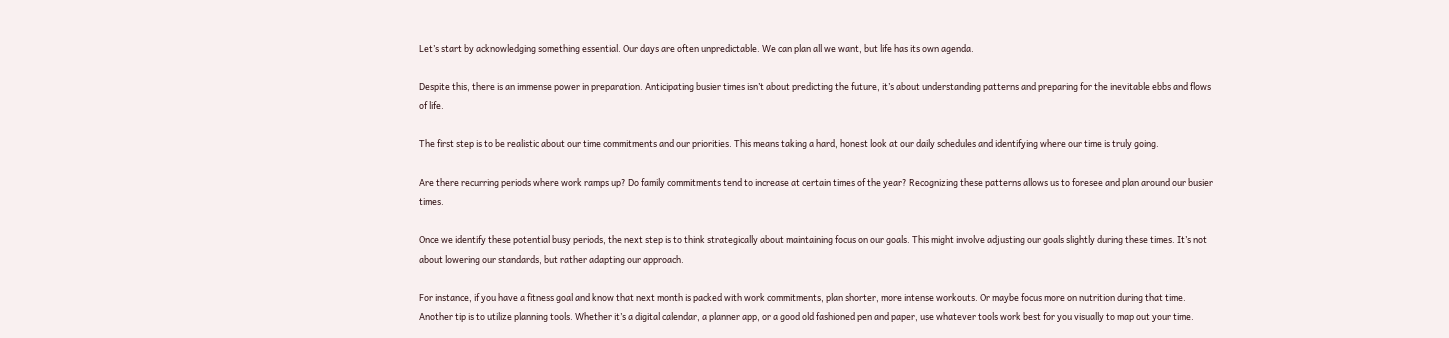Let’s start by acknowledging something essential. Our days are often unpredictable. We can plan all we want, but life has its own agenda.

Despite this, there is an immense power in preparation. Anticipating busier times isn’t about predicting the future, it’s about understanding patterns and preparing for the inevitable ebbs and flows of life.

The first step is to be realistic about our time commitments and our priorities. This means taking a hard, honest look at our daily schedules and identifying where our time is truly going.

Are there recurring periods where work ramps up? Do family commitments tend to increase at certain times of the year? Recognizing these patterns allows us to foresee and plan around our busier times.

Once we identify these potential busy periods, the next step is to think strategically about maintaining focus on our goals. This might involve adjusting our goals slightly during these times. It’s not about lowering our standards, but rather adapting our approach.

For instance, if you have a fitness goal and know that next month is packed with work commitments, plan shorter, more intense workouts. Or maybe focus more on nutrition during that time. Another tip is to utilize planning tools. Whether it’s a digital calendar, a planner app, or a good old fashioned pen and paper, use whatever tools work best for you visually to map out your time.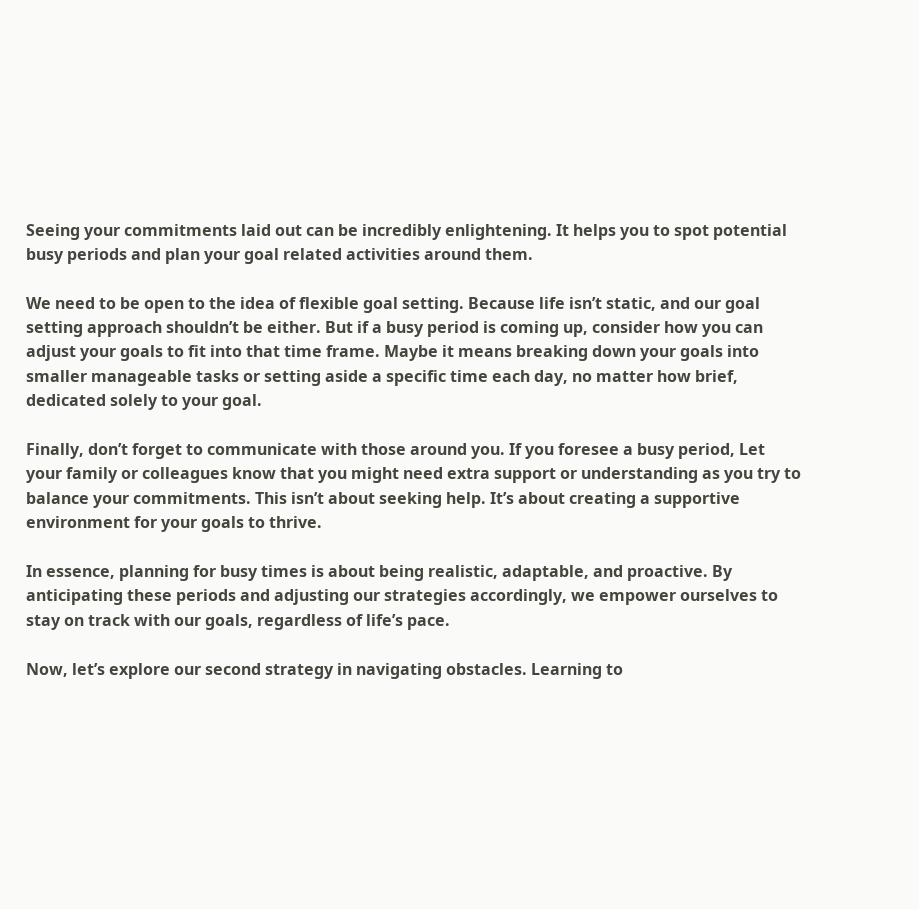Seeing your commitments laid out can be incredibly enlightening. It helps you to spot potential busy periods and plan your goal related activities around them.

We need to be open to the idea of flexible goal setting. Because life isn’t static, and our goal setting approach shouldn’t be either. But if a busy period is coming up, consider how you can adjust your goals to fit into that time frame. Maybe it means breaking down your goals into smaller manageable tasks or setting aside a specific time each day, no matter how brief, dedicated solely to your goal.

Finally, don’t forget to communicate with those around you. If you foresee a busy period, Let your family or colleagues know that you might need extra support or understanding as you try to balance your commitments. This isn’t about seeking help. It’s about creating a supportive environment for your goals to thrive.

In essence, planning for busy times is about being realistic, adaptable, and proactive. By anticipating these periods and adjusting our strategies accordingly, we empower ourselves to stay on track with our goals, regardless of life’s pace.

Now, let’s explore our second strategy in navigating obstacles. Learning to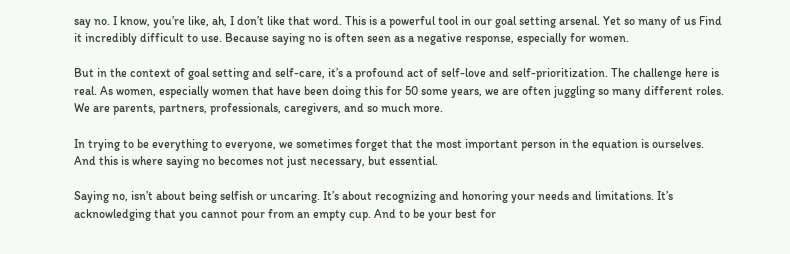say no. I know, you’re like, ah, I don’t like that word. This is a powerful tool in our goal setting arsenal. Yet so many of us Find it incredibly difficult to use. Because saying no is often seen as a negative response, especially for women.

But in the context of goal setting and self-care, it’s a profound act of self-love and self-prioritization. The challenge here is real. As women, especially women that have been doing this for 50 some years, we are often juggling so many different roles. We are parents, partners, professionals, caregivers, and so much more.

In trying to be everything to everyone, we sometimes forget that the most important person in the equation is ourselves. And this is where saying no becomes not just necessary, but essential.

Saying no, isn’t about being selfish or uncaring. It’s about recognizing and honoring your needs and limitations. It’s acknowledging that you cannot pour from an empty cup. And to be your best for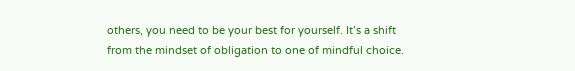others, you need to be your best for yourself. It’s a shift from the mindset of obligation to one of mindful choice.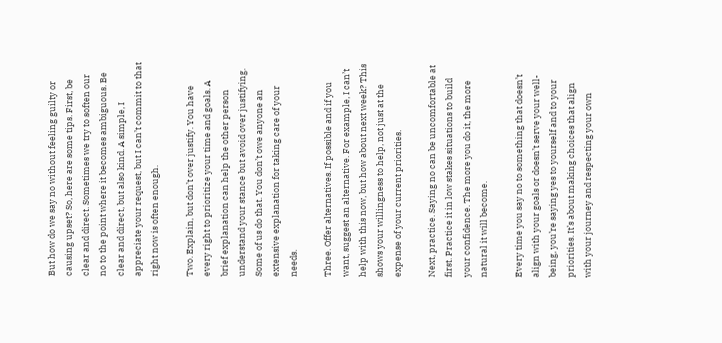But how do we say no without feeling guilty or causing upset? So, here are some tips. First, be clear and direct. Sometimes we try to soften our no to the point where it becomes ambiguous. Be clear and direct, but also kind. A simple, I appreciate your request, but I can’t commit to that right now is often enough.

Two. Explain, but don’t over justify. You have every right to prioritize your time and goals. A brief explanation can help the other person understand your stance but avoid over justifying. Some of us do that. You don’t owe anyone an extensive explanation for taking care of your needs.

Three. Offer alternatives. If possible and if you want, suggest an alternative. For example, I can’t help with this now, but how about next week? This shows your willingness to help, not just at the expense of your current priorities.

Next, practice. Saying no can be uncomfortable at first. Practice it in low stakes situations to build your confidence. The more you do it, the more natural it will become.

Every time you say no to something that doesn’t align with your goals or doesn’t serve your well-being, you’re saying yes to yourself and to your priorities. It’s about making choices that align with your journey and respecting your own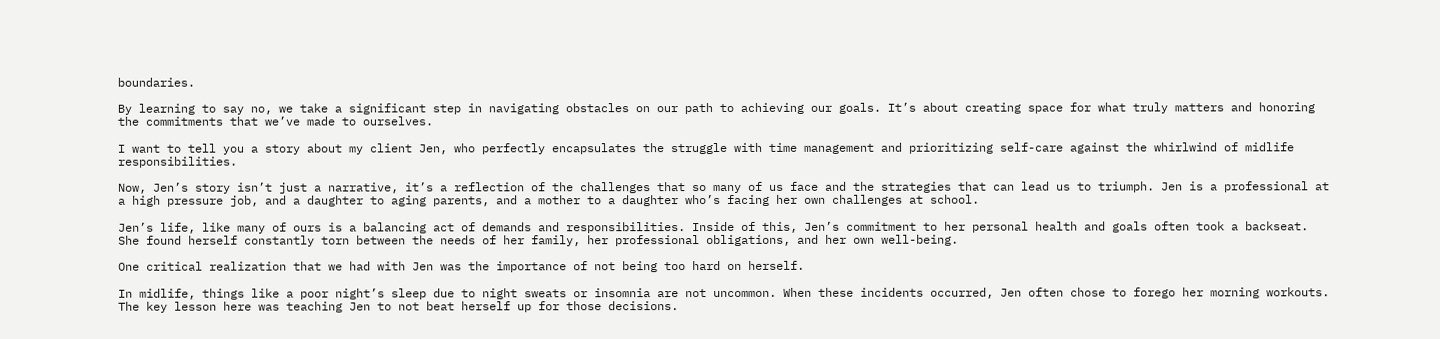boundaries.

By learning to say no, we take a significant step in navigating obstacles on our path to achieving our goals. It’s about creating space for what truly matters and honoring the commitments that we’ve made to ourselves.

I want to tell you a story about my client Jen, who perfectly encapsulates the struggle with time management and prioritizing self-care against the whirlwind of midlife responsibilities.

Now, Jen’s story isn’t just a narrative, it’s a reflection of the challenges that so many of us face and the strategies that can lead us to triumph. Jen is a professional at a high pressure job, and a daughter to aging parents, and a mother to a daughter who’s facing her own challenges at school.

Jen’s life, like many of ours is a balancing act of demands and responsibilities. Inside of this, Jen’s commitment to her personal health and goals often took a backseat. She found herself constantly torn between the needs of her family, her professional obligations, and her own well-being.

One critical realization that we had with Jen was the importance of not being too hard on herself.

In midlife, things like a poor night’s sleep due to night sweats or insomnia are not uncommon. When these incidents occurred, Jen often chose to forego her morning workouts. The key lesson here was teaching Jen to not beat herself up for those decisions.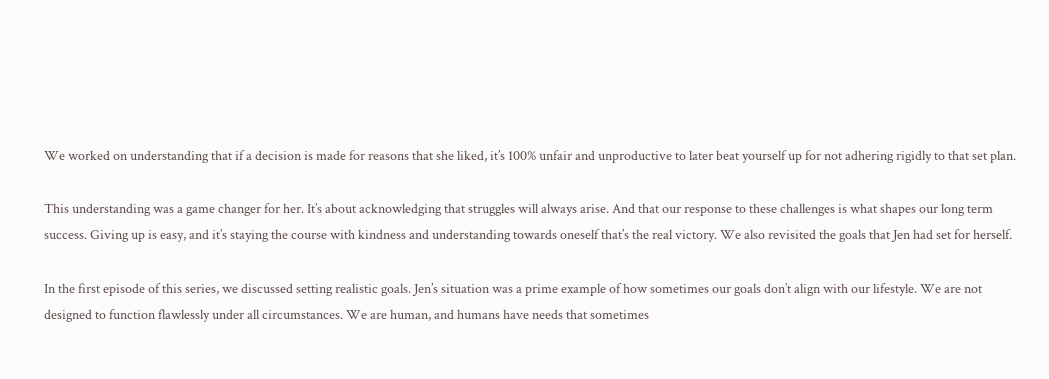We worked on understanding that if a decision is made for reasons that she liked, it’s 100% unfair and unproductive to later beat yourself up for not adhering rigidly to that set plan.

This understanding was a game changer for her. It’s about acknowledging that struggles will always arise. And that our response to these challenges is what shapes our long term success. Giving up is easy, and it’s staying the course with kindness and understanding towards oneself that’s the real victory. We also revisited the goals that Jen had set for herself.

In the first episode of this series, we discussed setting realistic goals. Jen’s situation was a prime example of how sometimes our goals don’t align with our lifestyle. We are not designed to function flawlessly under all circumstances. We are human, and humans have needs that sometimes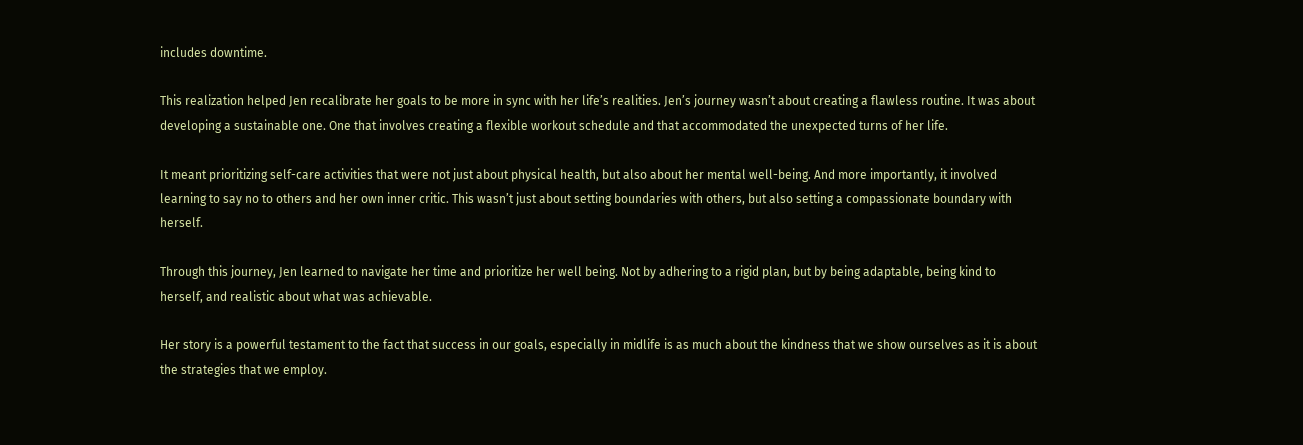includes downtime.

This realization helped Jen recalibrate her goals to be more in sync with her life’s realities. Jen’s journey wasn’t about creating a flawless routine. It was about developing a sustainable one. One that involves creating a flexible workout schedule and that accommodated the unexpected turns of her life.

It meant prioritizing self-care activities that were not just about physical health, but also about her mental well-being. And more importantly, it involved learning to say no to others and her own inner critic. This wasn’t just about setting boundaries with others, but also setting a compassionate boundary with herself.

Through this journey, Jen learned to navigate her time and prioritize her well being. Not by adhering to a rigid plan, but by being adaptable, being kind to herself, and realistic about what was achievable.

Her story is a powerful testament to the fact that success in our goals, especially in midlife is as much about the kindness that we show ourselves as it is about the strategies that we employ.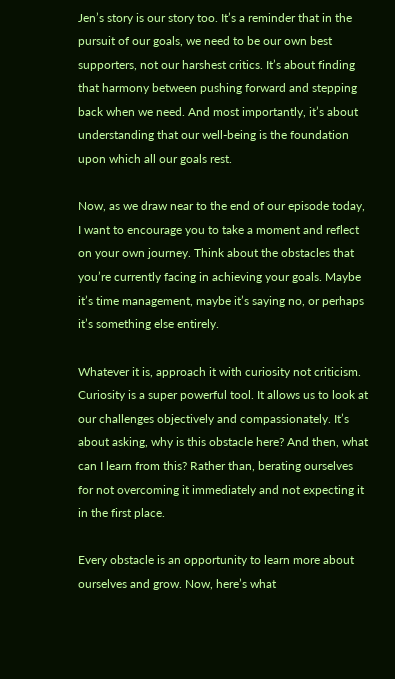Jen’s story is our story too. It’s a reminder that in the pursuit of our goals, we need to be our own best supporters, not our harshest critics. It’s about finding that harmony between pushing forward and stepping back when we need. And most importantly, it’s about understanding that our well-being is the foundation upon which all our goals rest.

Now, as we draw near to the end of our episode today, I want to encourage you to take a moment and reflect on your own journey. Think about the obstacles that you’re currently facing in achieving your goals. Maybe it’s time management, maybe it’s saying no, or perhaps it’s something else entirely.

Whatever it is, approach it with curiosity not criticism. Curiosity is a super powerful tool. It allows us to look at our challenges objectively and compassionately. It’s about asking, why is this obstacle here? And then, what can I learn from this? Rather than, berating ourselves for not overcoming it immediately and not expecting it in the first place.

Every obstacle is an opportunity to learn more about ourselves and grow. Now, here’s what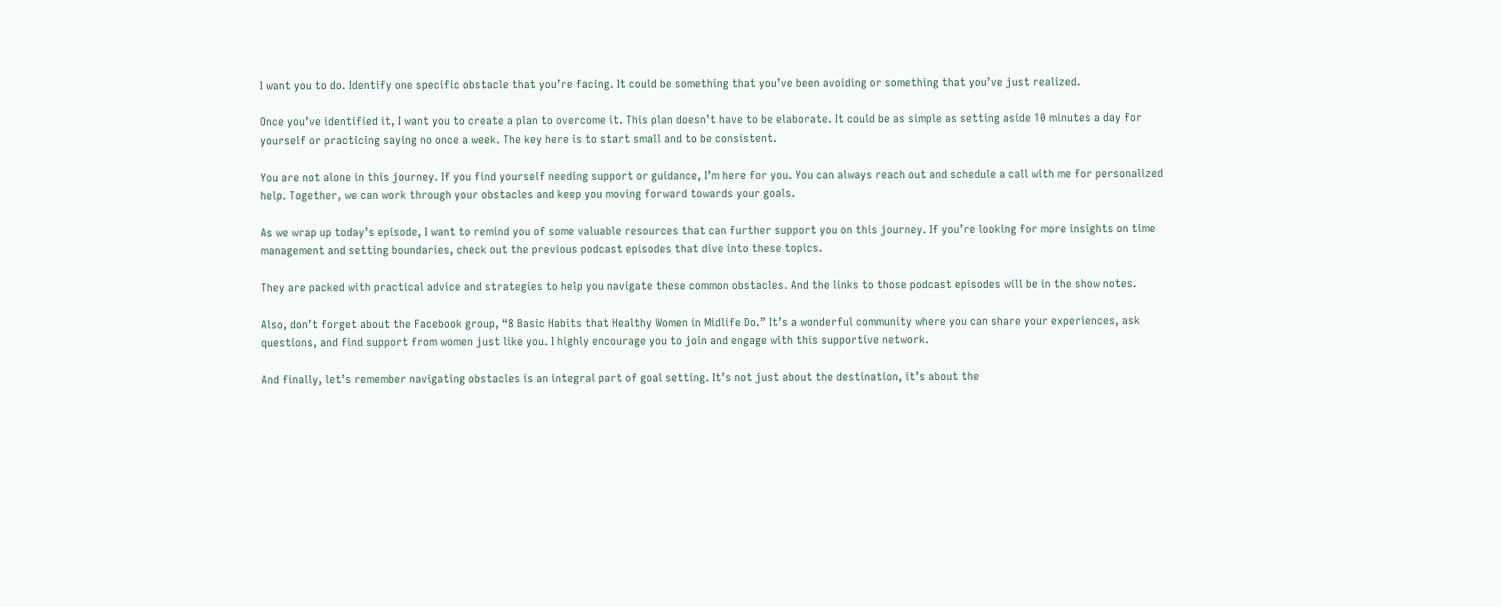I want you to do. Identify one specific obstacle that you’re facing. It could be something that you’ve been avoiding or something that you’ve just realized.

Once you’ve identified it, I want you to create a plan to overcome it. This plan doesn’t have to be elaborate. It could be as simple as setting aside 10 minutes a day for yourself or practicing saying no once a week. The key here is to start small and to be consistent.

You are not alone in this journey. If you find yourself needing support or guidance, I’m here for you. You can always reach out and schedule a call with me for personalized help. Together, we can work through your obstacles and keep you moving forward towards your goals.

As we wrap up today’s episode, I want to remind you of some valuable resources that can further support you on this journey. If you’re looking for more insights on time management and setting boundaries, check out the previous podcast episodes that dive into these topics.

They are packed with practical advice and strategies to help you navigate these common obstacles. And the links to those podcast episodes will be in the show notes.

Also, don’t forget about the Facebook group, “8 Basic Habits that Healthy Women in Midlife Do.” It’s a wonderful community where you can share your experiences, ask questions, and find support from women just like you. I highly encourage you to join and engage with this supportive network.

And finally, let’s remember navigating obstacles is an integral part of goal setting. It’s not just about the destination, it’s about the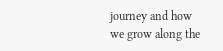journey and how we grow along the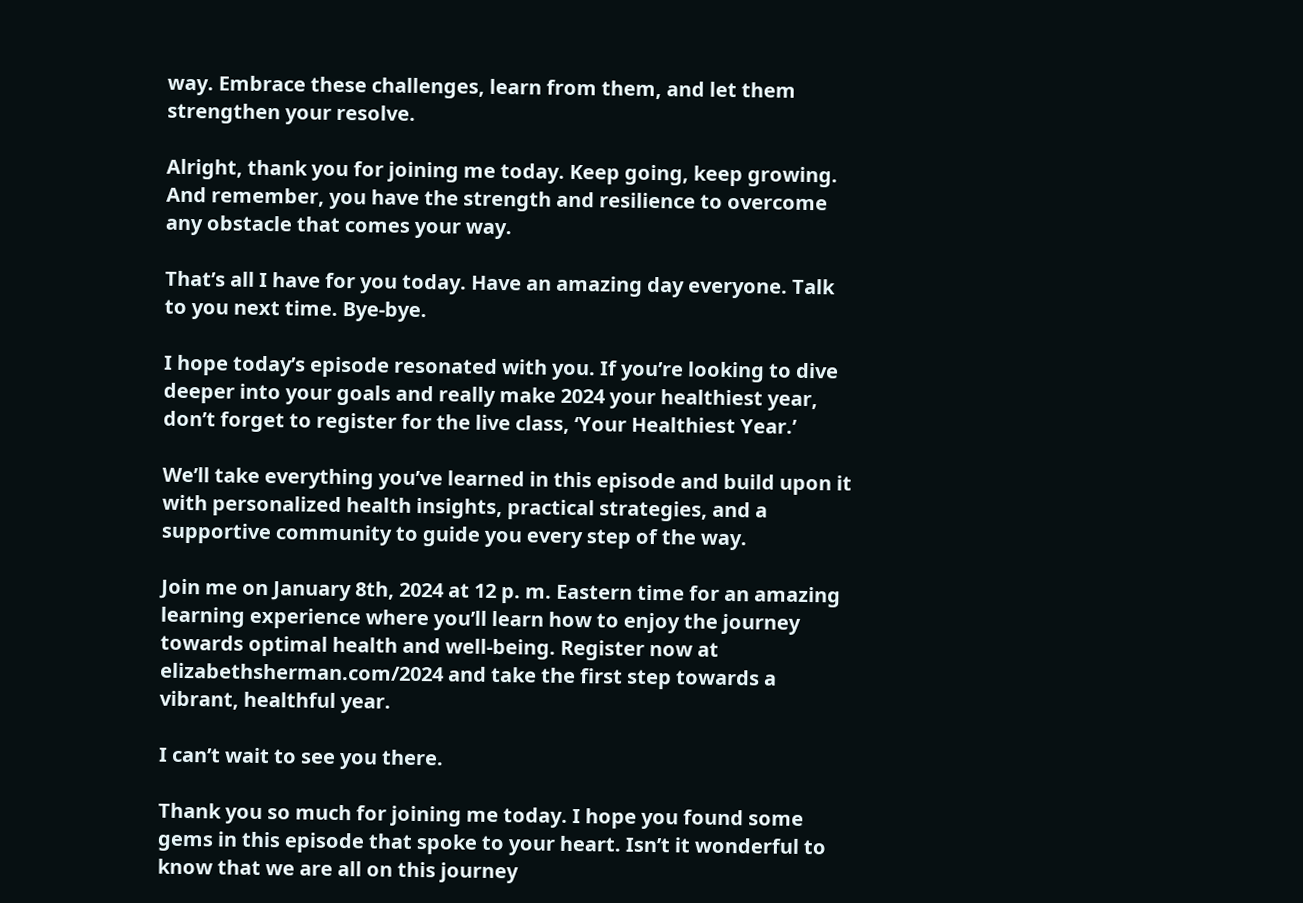way. Embrace these challenges, learn from them, and let them strengthen your resolve.

Alright, thank you for joining me today. Keep going, keep growing. And remember, you have the strength and resilience to overcome any obstacle that comes your way.

That’s all I have for you today. Have an amazing day everyone. Talk to you next time. Bye-bye.

I hope today’s episode resonated with you. If you’re looking to dive deeper into your goals and really make 2024 your healthiest year, don’t forget to register for the live class, ‘Your Healthiest Year.’

We’ll take everything you’ve learned in this episode and build upon it with personalized health insights, practical strategies, and a supportive community to guide you every step of the way.

Join me on January 8th, 2024 at 12 p. m. Eastern time for an amazing learning experience where you’ll learn how to enjoy the journey towards optimal health and well-being. Register now at elizabethsherman.com/2024 and take the first step towards a vibrant, healthful year.

I can’t wait to see you there.

Thank you so much for joining me today. I hope you found some gems in this episode that spoke to your heart. Isn’t it wonderful to know that we are all on this journey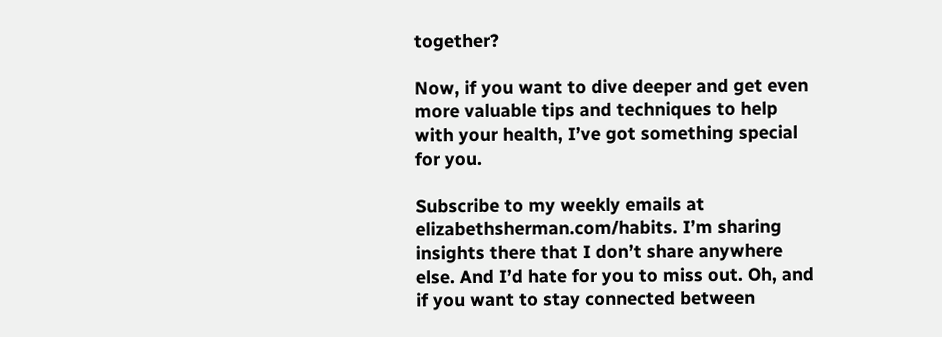together?

Now, if you want to dive deeper and get even more valuable tips and techniques to help with your health, I’ve got something special for you.

Subscribe to my weekly emails at elizabethsherman.com/habits. I’m sharing insights there that I don’t share anywhere else. And I’d hate for you to miss out. Oh, and if you want to stay connected between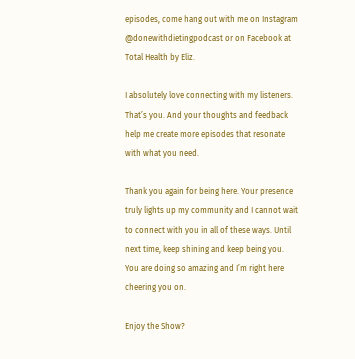episodes, come hang out with me on Instagram @donewithdietingpodcast or on Facebook at Total Health by Eliz.

I absolutely love connecting with my listeners. That’s you. And your thoughts and feedback help me create more episodes that resonate with what you need.

Thank you again for being here. Your presence truly lights up my community and I cannot wait to connect with you in all of these ways. Until next time, keep shining and keep being you. You are doing so amazing and I’m right here cheering you on.

Enjoy the Show?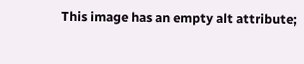This image has an empty alt attribute;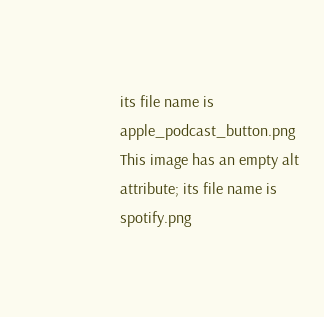its file name is apple_podcast_button.png
This image has an empty alt attribute; its file name is spotify.png